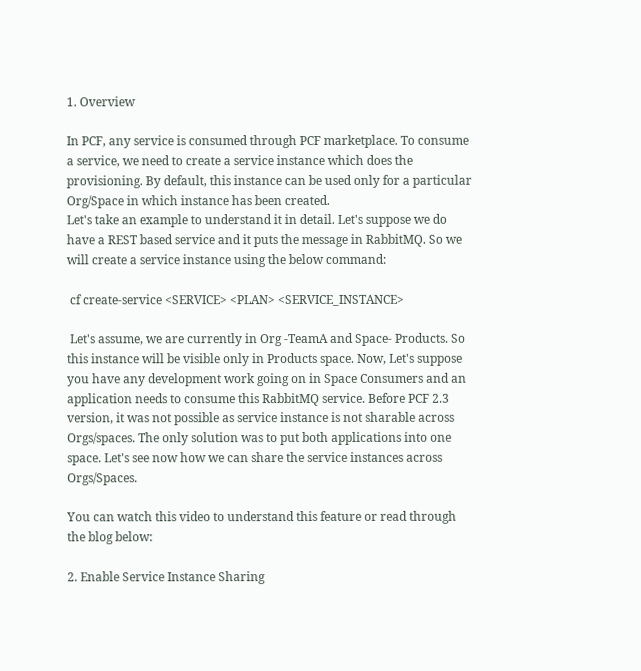1. Overview

In PCF, any service is consumed through PCF marketplace. To consume a service, we need to create a service instance which does the provisioning. By default, this instance can be used only for a particular Org/Space in which instance has been created.
Let's take an example to understand it in detail. Let's suppose we do have a REST based service and it puts the message in RabbitMQ. So we will create a service instance using the below command:

 cf create-service <SERVICE> <PLAN> <SERVICE_INSTANCE>

 Let's assume, we are currently in Org -TeamA and Space- Products. So this instance will be visible only in Products space. Now, Let's suppose you have any development work going on in Space Consumers and an application needs to consume this RabbitMQ service. Before PCF 2.3 version, it was not possible as service instance is not sharable across Orgs/spaces. The only solution was to put both applications into one space. Let's see now how we can share the service instances across Orgs/Spaces.

You can watch this video to understand this feature or read through the blog below:

2. Enable Service Instance Sharing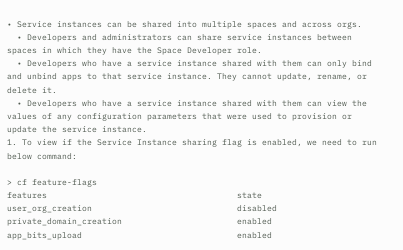• Service instances can be shared into multiple spaces and across orgs.
  • Developers and administrators can share service instances between spaces in which they have the Space Developer role.
  • Developers who have a service instance shared with them can only bind and unbind apps to that service instance. They cannot update, rename, or delete it.
  • Developers who have a service instance shared with them can view the values of any configuration parameters that were used to provision or update the service instance.
1. To view if the Service Instance sharing flag is enabled, we need to run below command:

> cf feature-flags
features                                      state
user_org_creation                             disabled
private_domain_creation                       enabled
app_bits_upload                               enabled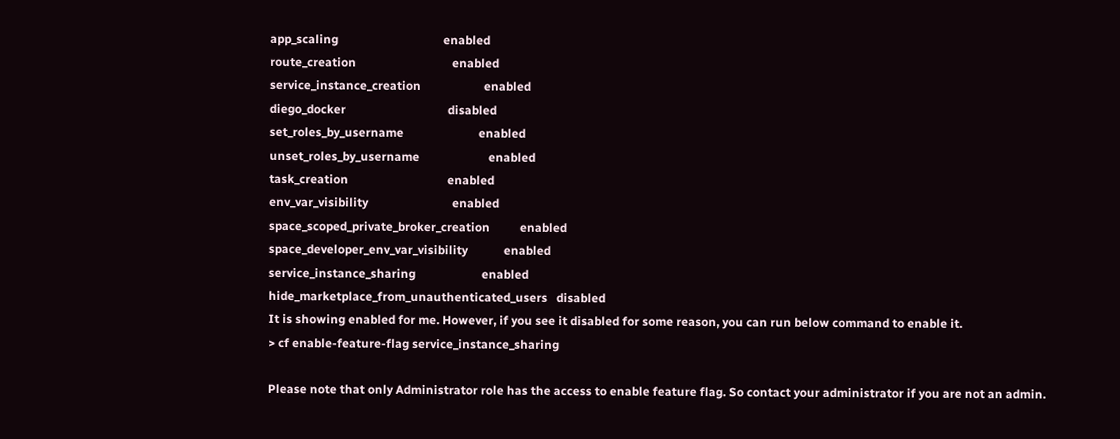app_scaling                                   enabled
route_creation                                enabled
service_instance_creation                     enabled
diego_docker                                  disabled
set_roles_by_username                         enabled
unset_roles_by_username                       enabled
task_creation                                 enabled
env_var_visibility                            enabled
space_scoped_private_broker_creation          enabled
space_developer_env_var_visibility            enabled
service_instance_sharing                      enabled
hide_marketplace_from_unauthenticated_users   disabled
It is showing enabled for me. However, if you see it disabled for some reason, you can run below command to enable it.
> cf enable-feature-flag service_instance_sharing

Please note that only Administrator role has the access to enable feature flag. So contact your administrator if you are not an admin.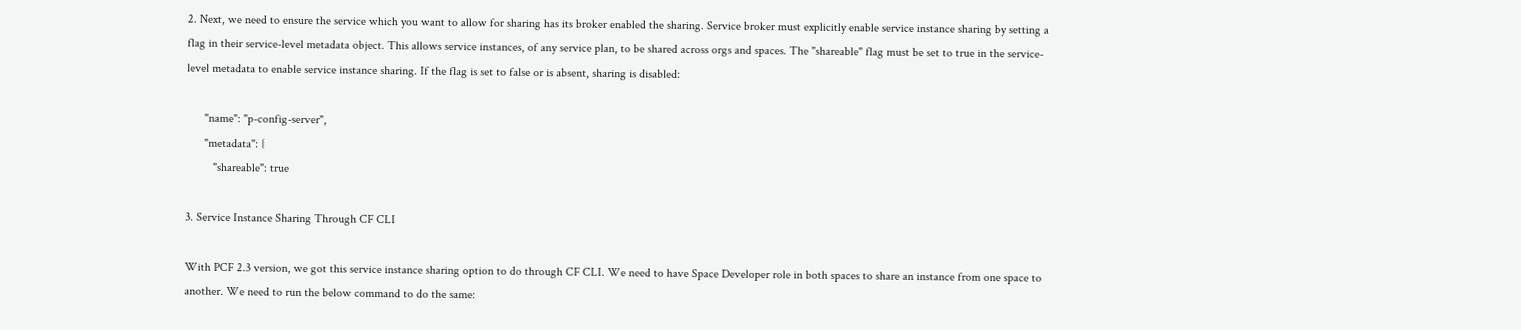2. Next, we need to ensure the service which you want to allow for sharing has its broker enabled the sharing. Service broker must explicitly enable service instance sharing by setting a flag in their service-level metadata object. This allows service instances, of any service plan, to be shared across orgs and spaces. The "shareable" flag must be set to true in the service-level metadata to enable service instance sharing. If the flag is set to false or is absent, sharing is disabled:

      "name": "p-config-server",
      "metadata": {
         "shareable": true

3. Service Instance Sharing Through CF CLI

With PCF 2.3 version, we got this service instance sharing option to do through CF CLI. We need to have Space Developer role in both spaces to share an instance from one space to another. We need to run the below command to do the same: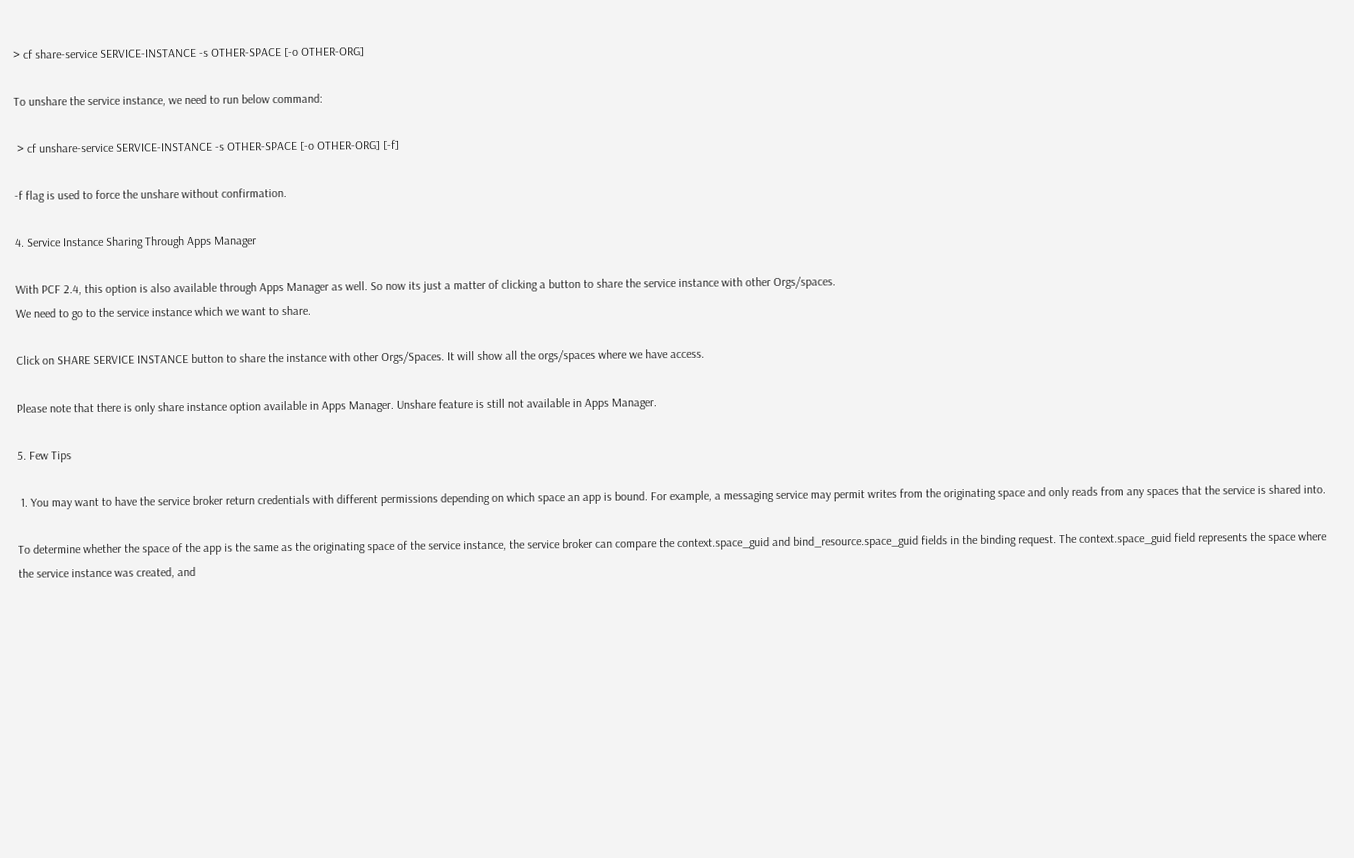> cf share-service SERVICE-INSTANCE -s OTHER-SPACE [-o OTHER-ORG]

To unshare the service instance, we need to run below command:

 > cf unshare-service SERVICE-INSTANCE -s OTHER-SPACE [-o OTHER-ORG] [-f]

-f flag is used to force the unshare without confirmation.

4. Service Instance Sharing Through Apps Manager

With PCF 2.4, this option is also available through Apps Manager as well. So now its just a matter of clicking a button to share the service instance with other Orgs/spaces.
We need to go to the service instance which we want to share.

Click on SHARE SERVICE INSTANCE button to share the instance with other Orgs/Spaces. It will show all the orgs/spaces where we have access.

Please note that there is only share instance option available in Apps Manager. Unshare feature is still not available in Apps Manager.

5. Few Tips

 1. You may want to have the service broker return credentials with different permissions depending on which space an app is bound. For example, a messaging service may permit writes from the originating space and only reads from any spaces that the service is shared into.

To determine whether the space of the app is the same as the originating space of the service instance, the service broker can compare the context.space_guid and bind_resource.space_guid fields in the binding request. The context.space_guid field represents the space where the service instance was created, and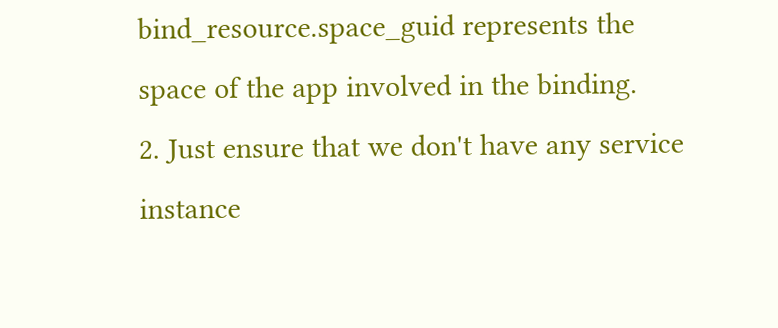bind_resource.space_guid represents the space of the app involved in the binding.
2. Just ensure that we don't have any service instance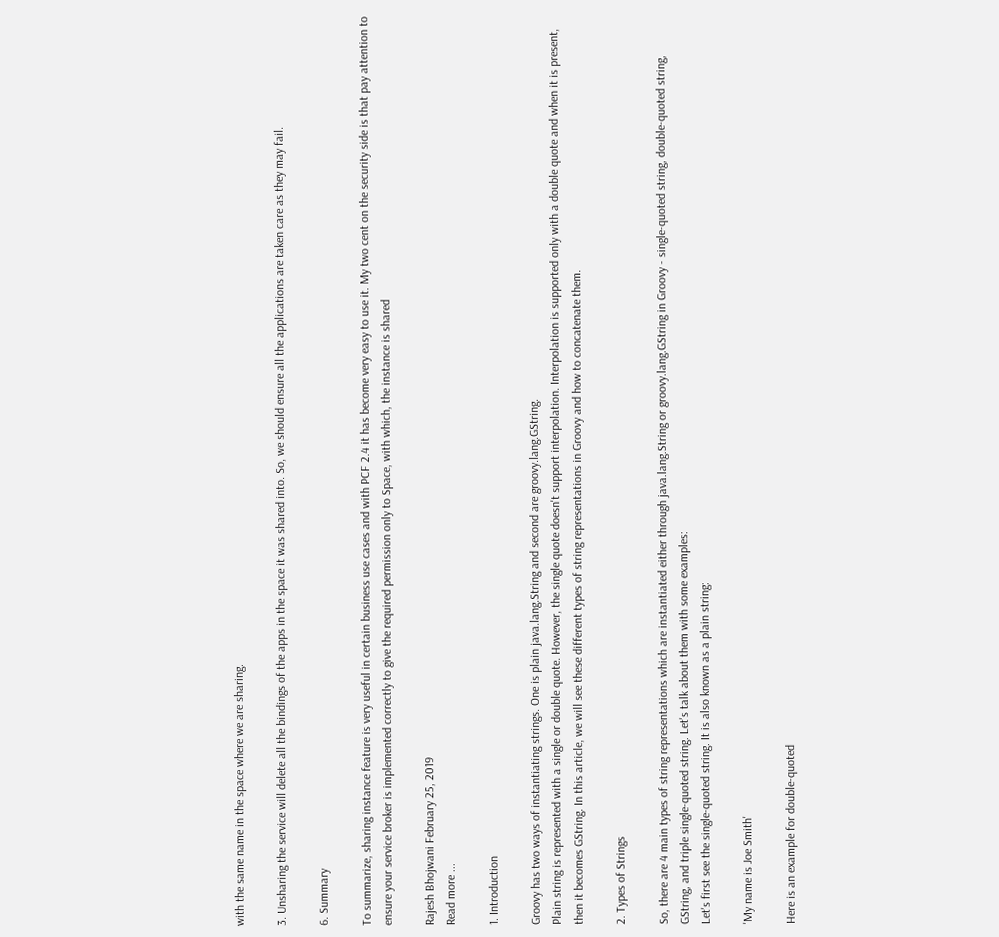with the same name in the space where we are sharing.

3. Unsharing the service will delete all the bindings of the apps in the space it was shared into. So, we should ensure all the applications are taken care as they may fail.

6. Summary

To summarize, sharing instance feature is very useful in certain business use cases and with PCF 2.4 it has become very easy to use it. My two cent on the security side is that pay attention to ensure your service broker is implemented correctly to give the required permission only to Space, with which, the instance is shared

Rajesh Bhojwani February 25, 2019
Read more ...

1. Introduction

Groovy has two ways of instantiating strings. One is plain java.lang.String and second are groovy.lang.GString.
Plain string is represented with a single or double quote. However, the single quote doesn't support interpolation. Interpolation is supported only with a double quote and when it is present, then it becomes GString. In this article, we will see these different types of string representations in Groovy and how to concatenate them.

2. Types of Strings

So, there are 4 main types of string representations which are instantiated either through java.lang.String or groovy.lang.GString in Groovy - single-quoted string, double-quoted string, GString, and triple single-quoted string. Let's talk about them with some examples:
Let's first see the single-quoted string. It is also known as a plain string:

'My name is Joe Smith'

Here is an example for double-quoted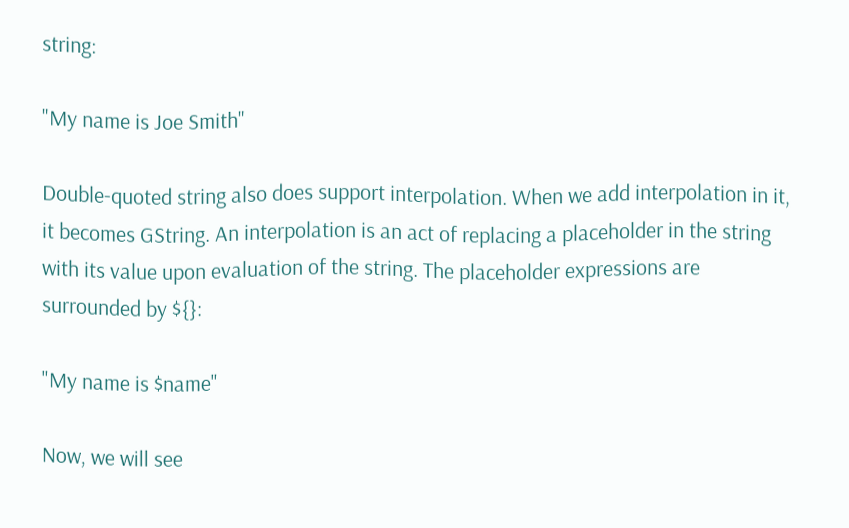string:

"My name is Joe Smith"

Double-quoted string also does support interpolation. When we add interpolation in it, it becomes GString. An interpolation is an act of replacing a placeholder in the string with its value upon evaluation of the string. The placeholder expressions are surrounded by ${}:

"My name is $name"

Now, we will see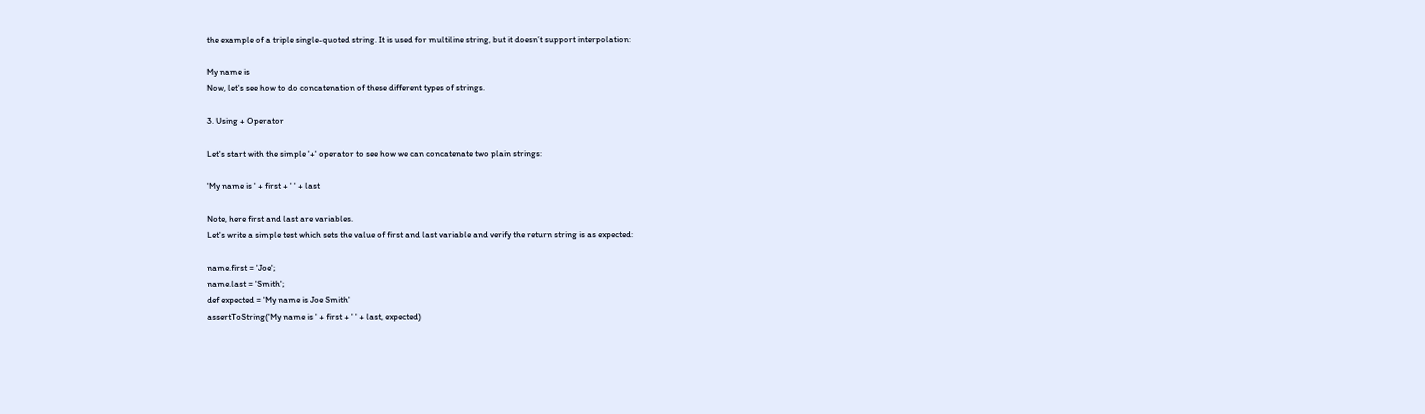the example of a triple single-quoted string. It is used for multiline string, but it doesn’t support interpolation:

My name is
Now, let's see how to do concatenation of these different types of strings.

3. Using + Operator

Let's start with the simple '+' operator to see how we can concatenate two plain strings:

'My name is ' + first + ' ' + last

Note, here first and last are variables.
Let's write a simple test which sets the value of first and last variable and verify the return string is as expected:

name.first = 'Joe';
name.last = 'Smith';
def expected = 'My name is Joe Smith'
assertToString('My name is ' + first + ' ' + last, expected)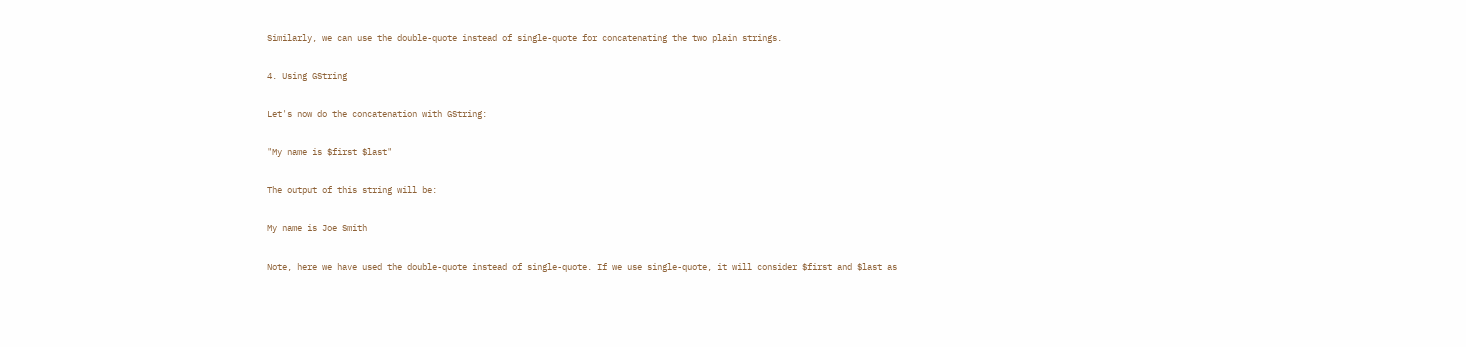Similarly, we can use the double-quote instead of single-quote for concatenating the two plain strings.

4. Using GString

Let's now do the concatenation with GString:

"My name is $first $last"

The output of this string will be:

My name is Joe Smith

Note, here we have used the double-quote instead of single-quote. If we use single-quote, it will consider $first and $last as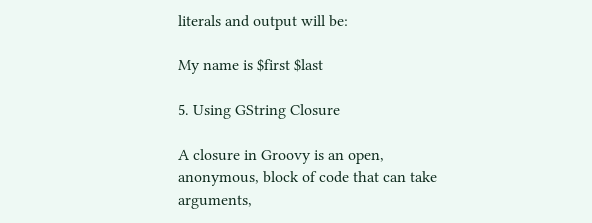literals and output will be:

My name is $first $last

5. Using GString Closure

A closure in Groovy is an open, anonymous, block of code that can take arguments,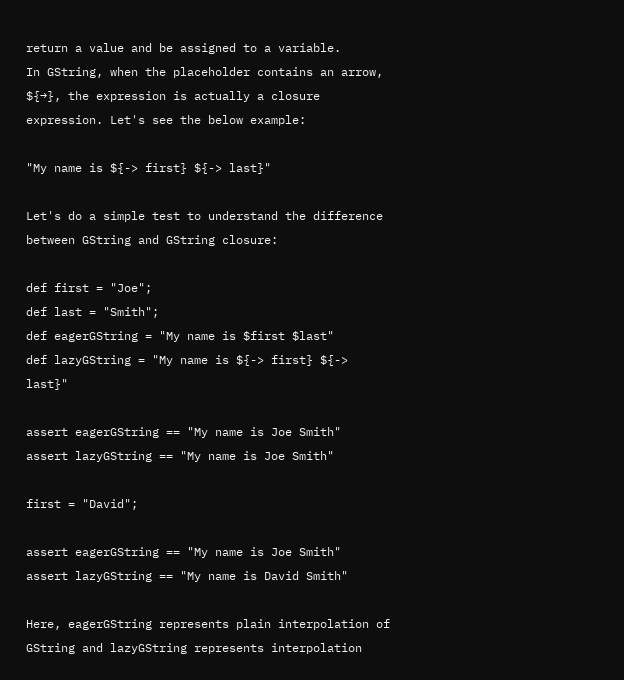return a value and be assigned to a variable.
In GString, when the placeholder contains an arrow, ${→}, the expression is actually a closure expression. Let's see the below example:

"My name is ${-> first} ${-> last}"

Let's do a simple test to understand the difference between GString and GString closure:

def first = "Joe";
def last = "Smith";
def eagerGString = "My name is $first $last"
def lazyGString = "My name is ${-> first} ${-> last}"

assert eagerGString == "My name is Joe Smith"
assert lazyGString == "My name is Joe Smith"

first = "David";

assert eagerGString == "My name is Joe Smith"
assert lazyGString == "My name is David Smith"

Here, eagerGString represents plain interpolation of GString and lazyGString represents interpolation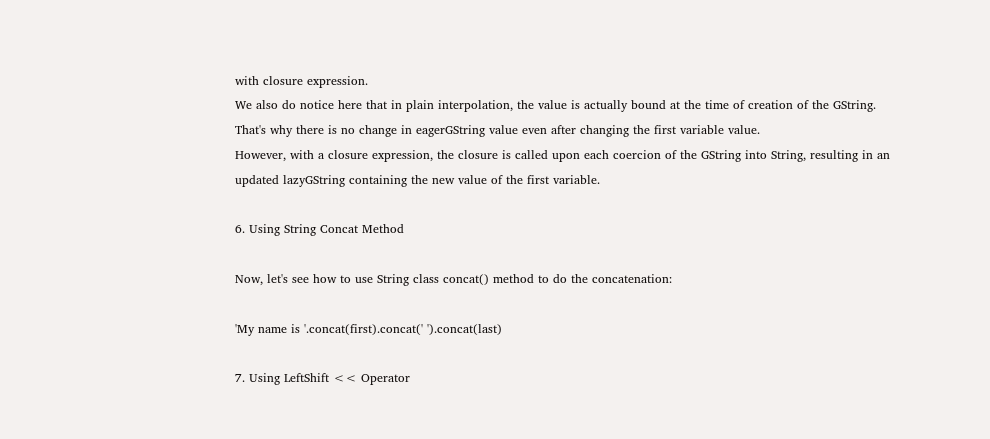with closure expression.
We also do notice here that in plain interpolation, the value is actually bound at the time of creation of the GString. That's why there is no change in eagerGString value even after changing the first variable value.
However, with a closure expression, the closure is called upon each coercion of the GString into String, resulting in an updated lazyGString containing the new value of the first variable.

6. Using String Concat Method

Now, let's see how to use String class concat() method to do the concatenation:

'My name is '.concat(first).concat(' ').concat(last)

7. Using LeftShift << Operator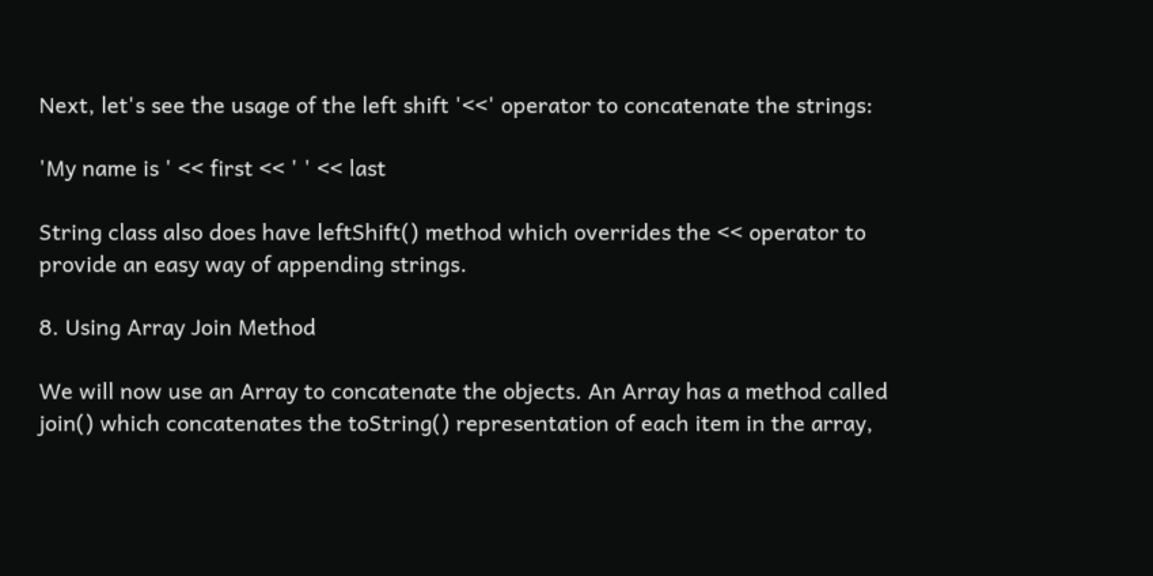Next, let's see the usage of the left shift '<<' operator to concatenate the strings:

'My name is ' << first << ' ' << last

String class also does have leftShift() method which overrides the << operator to provide an easy way of appending strings.

8. Using Array Join Method

We will now use an Array to concatenate the objects. An Array has a method called join() which concatenates the toString() representation of each item in the array,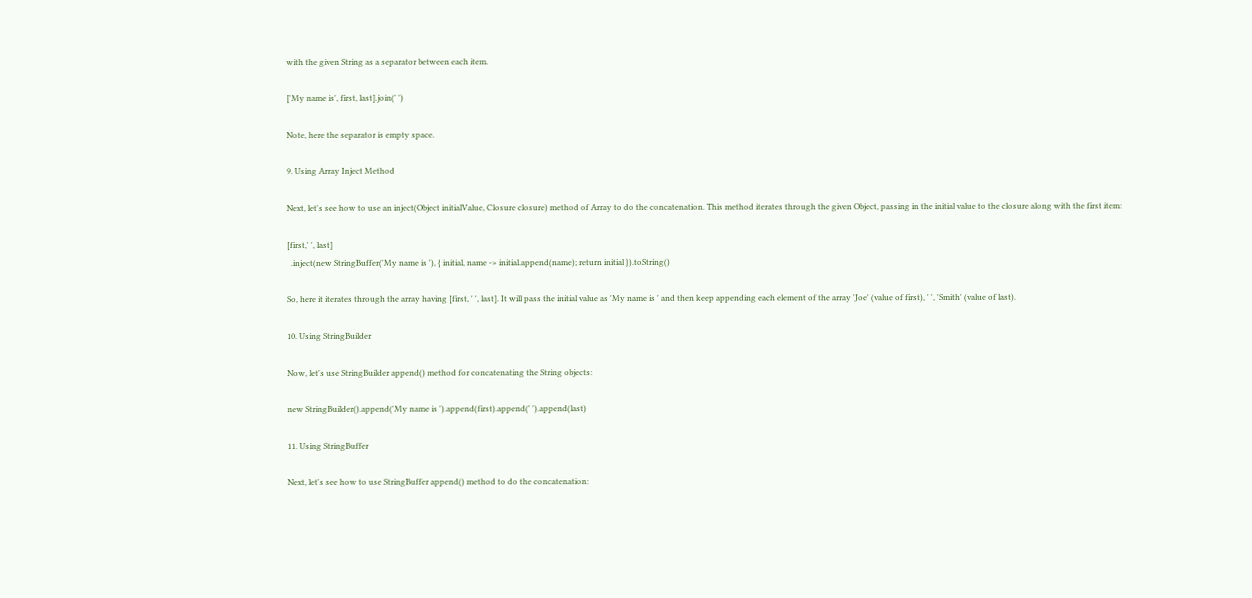with the given String as a separator between each item.

['My name is', first, last].join(' ')

Note, here the separator is empty space.

9. Using Array Inject Method

Next, let's see how to use an inject(Object initialValue, Closure closure) method of Array to do the concatenation. This method iterates through the given Object, passing in the initial value to the closure along with the first item:

[first,' ', last]
  .inject(new StringBuffer('My name is '), { initial, name -> initial.append(name); return initial }).toString()

So, here it iterates through the array having [first, ' ', last]. It will pass the initial value as 'My name is ' and then keep appending each element of the array 'Joe' (value of first), ' ', 'Smith' (value of last).

10. Using StringBuilder

Now, let's use StringBuilder append() method for concatenating the String objects:

new StringBuilder().append('My name is ').append(first).append(' ').append(last)

11. Using StringBuffer

Next, let's see how to use StringBuffer append() method to do the concatenation: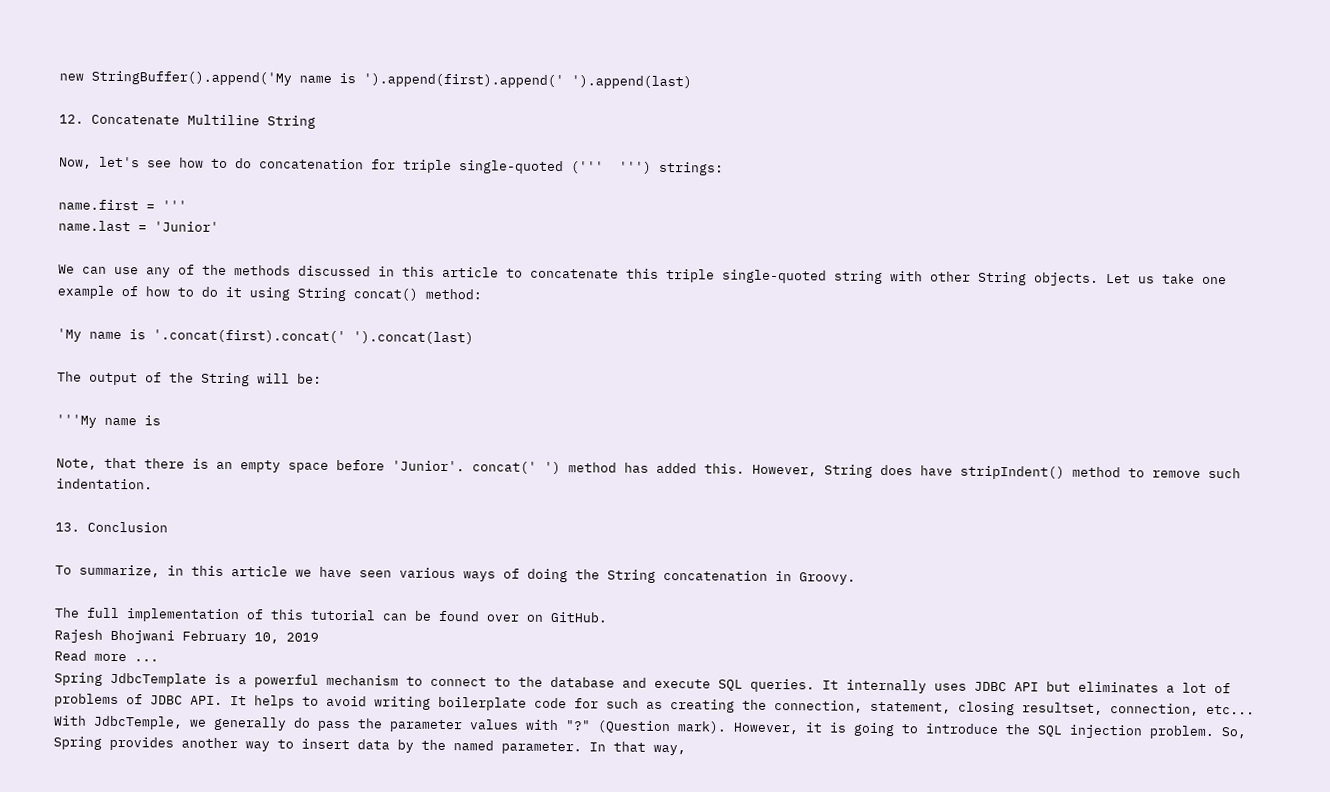new StringBuffer().append('My name is ').append(first).append(' ').append(last)

12. Concatenate Multiline String

Now, let's see how to do concatenation for triple single-quoted ('''  ''') strings:

name.first = '''
name.last = 'Junior'

We can use any of the methods discussed in this article to concatenate this triple single-quoted string with other String objects. Let us take one example of how to do it using String concat() method:

'My name is '.concat(first).concat(' ').concat(last)

The output of the String will be:

'''My name is

Note, that there is an empty space before 'Junior'. concat(' ') method has added this. However, String does have stripIndent() method to remove such indentation.

13. Conclusion

To summarize, in this article we have seen various ways of doing the String concatenation in Groovy.

The full implementation of this tutorial can be found over on GitHub.
Rajesh Bhojwani February 10, 2019
Read more ...
Spring JdbcTemplate is a powerful mechanism to connect to the database and execute SQL queries. It internally uses JDBC API but eliminates a lot of problems of JDBC API. It helps to avoid writing boilerplate code for such as creating the connection, statement, closing resultset, connection, etc...
With JdbcTemple, we generally do pass the parameter values with "?" (Question mark). However, it is going to introduce the SQL injection problem. So, Spring provides another way to insert data by the named parameter. In that way,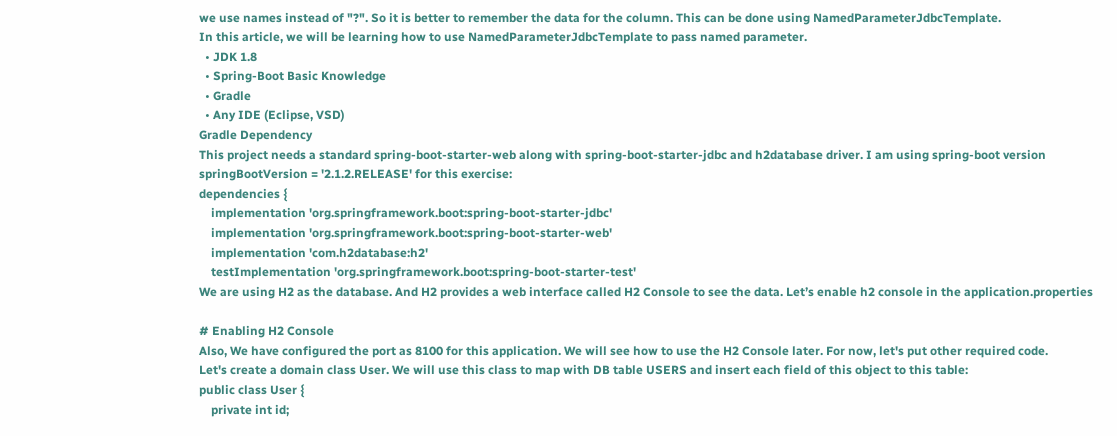we use names instead of "?". So it is better to remember the data for the column. This can be done using NamedParameterJdbcTemplate.
In this article, we will be learning how to use NamedParameterJdbcTemplate to pass named parameter.
  • JDK 1.8
  • Spring-Boot Basic Knowledge
  • Gradle
  • Any IDE (Eclipse, VSD)
Gradle Dependency
This project needs a standard spring-boot-starter-web along with spring-boot-starter-jdbc and h2database driver. I am using spring-boot version springBootVersion = '2.1.2.RELEASE' for this exercise:
dependencies {
    implementation 'org.springframework.boot:spring-boot-starter-jdbc'
    implementation 'org.springframework.boot:spring-boot-starter-web'
    implementation 'com.h2database:h2'
    testImplementation 'org.springframework.boot:spring-boot-starter-test'
We are using H2 as the database. And H2 provides a web interface called H2 Console to see the data. Let’s enable h2 console in the application.properties

# Enabling H2 Console
Also, We have configured the port as 8100 for this application. We will see how to use the H2 Console later. For now, let's put other required code.
Let's create a domain class User. We will use this class to map with DB table USERS and insert each field of this object to this table:
public class User {
    private int id;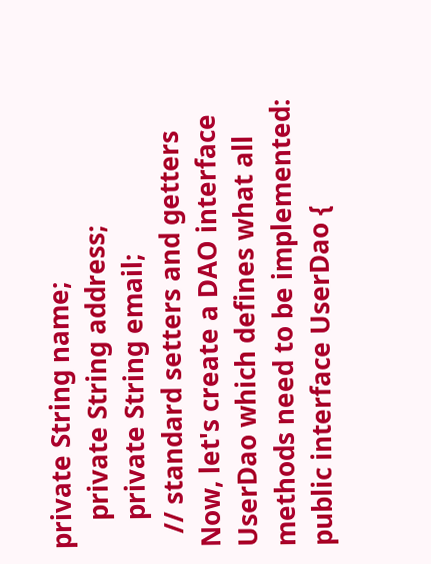private String name;
    private String address;
    private String email;
  // standard setters and getters
Now, let's create a DAO interface UserDao which defines what all methods need to be implemented:
public interface UserDao {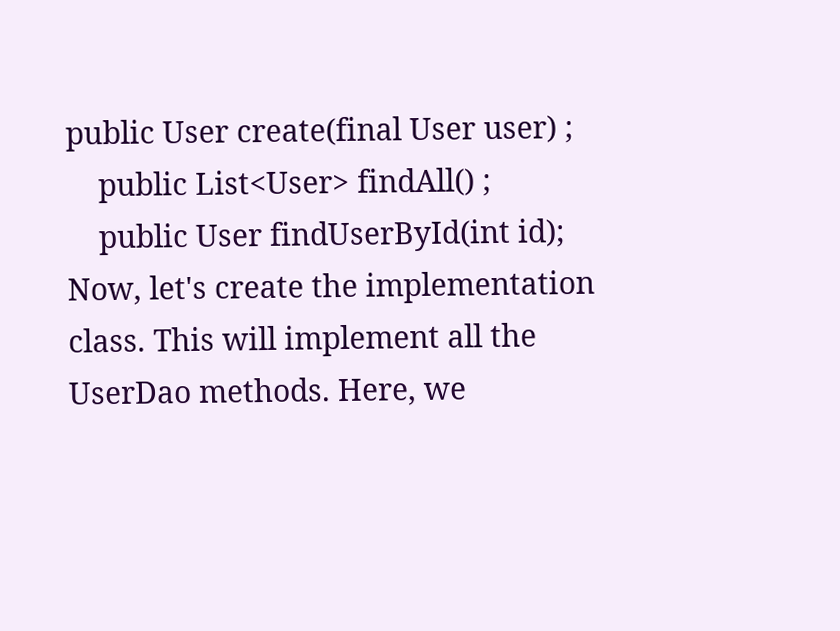public User create(final User user) ;
    public List<User> findAll() ;
    public User findUserById(int id);
Now, let's create the implementation class. This will implement all the UserDao methods. Here, we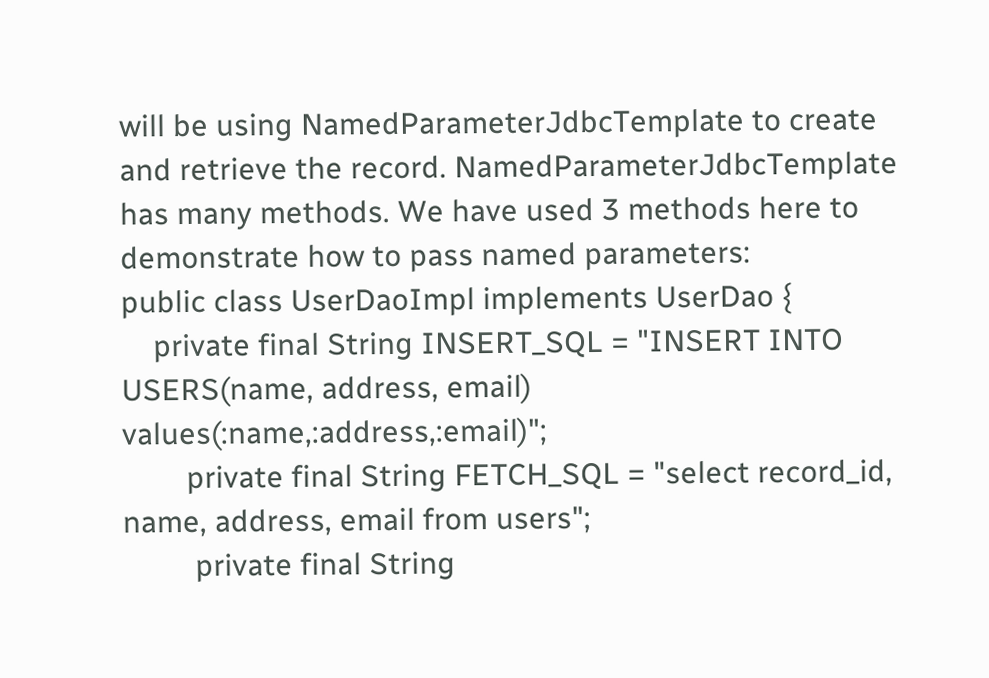will be using NamedParameterJdbcTemplate to create and retrieve the record. NamedParameterJdbcTemplate has many methods. We have used 3 methods here to demonstrate how to pass named parameters:
public class UserDaoImpl implements UserDao {
    private final String INSERT_SQL = "INSERT INTO USERS(name, address, email)      values(:name,:address,:email)";
        private final String FETCH_SQL = "select record_id, name, address, email from users";
         private final String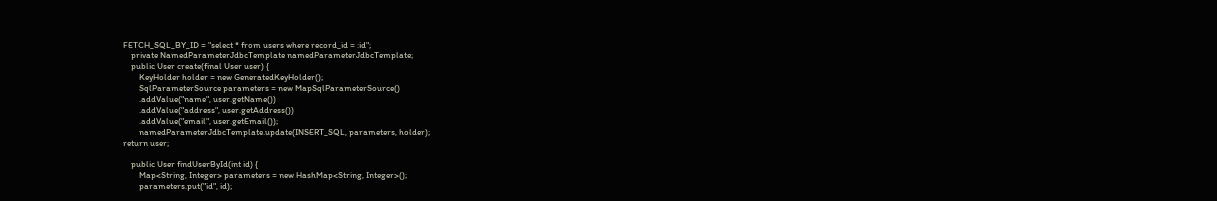FETCH_SQL_BY_ID = "select * from users where record_id = :id";
    private NamedParameterJdbcTemplate namedParameterJdbcTemplate;
    public User create(final User user) {
        KeyHolder holder = new GeneratedKeyHolder();
        SqlParameterSource parameters = new MapSqlParameterSource()
        .addValue("name", user.getName())
        .addValue("address", user.getAddress())
        .addValue("email", user.getEmail());
        namedParameterJdbcTemplate.update(INSERT_SQL, parameters, holder);
return user;

    public User findUserById(int id) {
        Map<String, Integer> parameters = new HashMap<String, Integer>();
        parameters.put("id", id);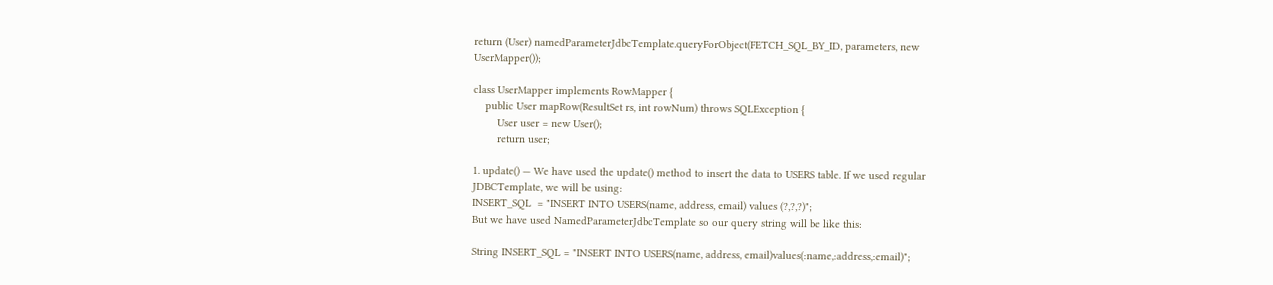return (User) namedParameterJdbcTemplate.queryForObject(FETCH_SQL_BY_ID, parameters, new UserMapper());

class UserMapper implements RowMapper {
    public User mapRow(ResultSet rs, int rowNum) throws SQLException {
        User user = new User();
        return user;

1. update() — We have used the update() method to insert the data to USERS table. If we used regular JDBCTemplate, we will be using:
INSERT_SQL  = "INSERT INTO USERS(name, address, email) values (?,?,?)";
But we have used NamedParameterJdbcTemplate so our query string will be like this:

String INSERT_SQL = "INSERT INTO USERS(name, address, email)values(:name,:address,:email)";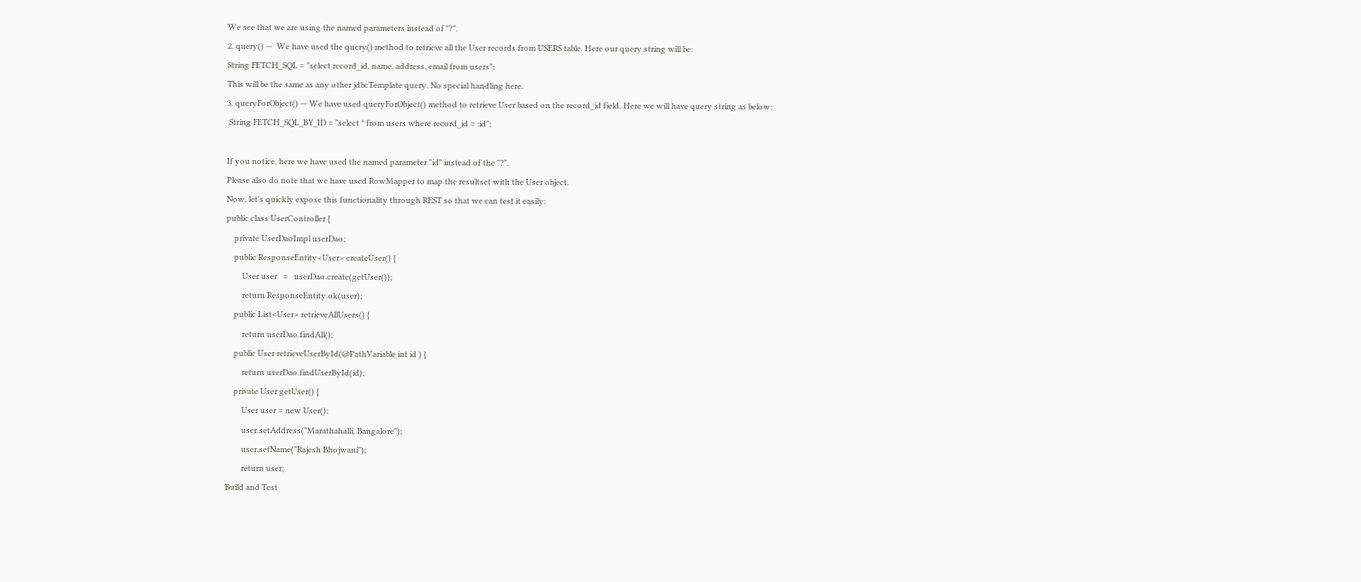We see that we are using the named parameters instead of "?".
2. query() —  We have used the query() method to retrieve all the User records from USERS table. Here our query string will be:
String FETCH_SQL = "select record_id, name, address, email from users";
This will be the same as any other jdbcTemplate query. No special handling here.
3. queryForObject() — We have used queryForObject() method to retrieve User based on the record_id field. Here we will have query string as below:
 String FETCH_SQL_BY_ID = "select * from users where record_id = :id";

If you notice, here we have used the named parameter "id" instead of the "?".
Please also do note that we have used RowMapper to map the resultset with the User object.
Now, let's quickly expose this functionality through REST so that we can test it easily:
public class UserController {
    private UserDaoImpl userDao;
    public ResponseEntity<User> createUser() {
        User user   =   userDao.create(getUser());
        return ResponseEntity.ok(user);
    public List<User> retrieveAllUsers() {
        return userDao.findAll();
    public User retrieveUserById(@PathVariable int id ) {
        return userDao.findUserById(id);
    private User getUser() {
        User user = new User();
        user.setAddress("Marathahalli, Bangalore");
        user.setName("Rajesh Bhojwani");
        return user;
Build and Test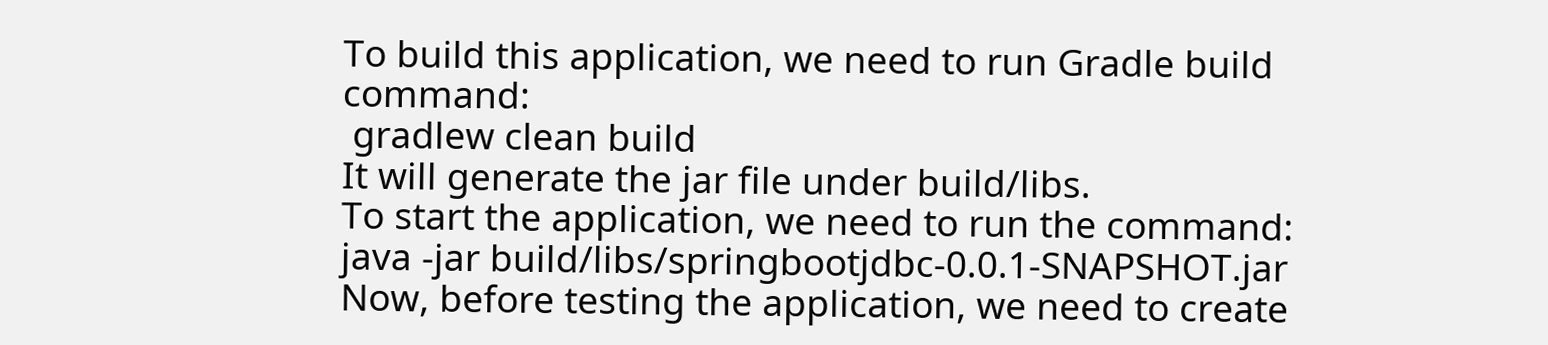To build this application, we need to run Gradle build command:
 gradlew clean build
It will generate the jar file under build/libs.
To start the application, we need to run the command:
java -jar build/libs/springbootjdbc-0.0.1-SNAPSHOT.jar
Now, before testing the application, we need to create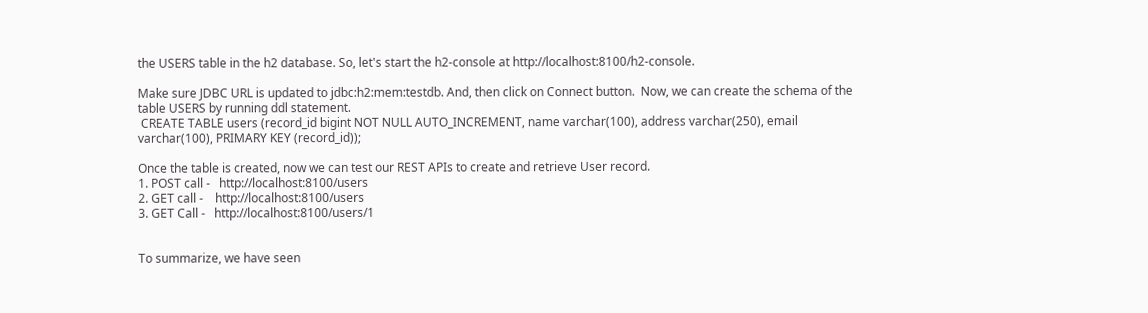the USERS table in the h2 database. So, let's start the h2-console at http://localhost:8100/h2-console.

Make sure JDBC URL is updated to jdbc:h2:mem:testdb. And, then click on Connect button.  Now, we can create the schema of the table USERS by running ddl statement.
 CREATE TABLE users (record_id bigint NOT NULL AUTO_INCREMENT, name varchar(100), address varchar(250), email varchar(100), PRIMARY KEY (record_id));

Once the table is created, now we can test our REST APIs to create and retrieve User record.
1. POST call -   http://localhost:8100/users
2. GET call -    http://localhost:8100/users
3. GET Call -   http://localhost:8100/users/1


To summarize, we have seen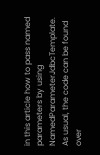in this article how to pass named parameters by using NamedParameterJdbcTemplate.
As usual, the code can be found over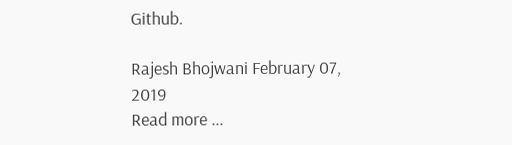Github.

Rajesh Bhojwani February 07, 2019
Read more ...